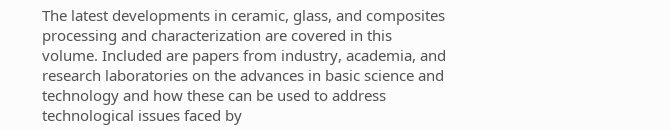The latest developments in ceramic, glass, and composites processing and characterization are covered in this volume. Included are papers from industry, academia, and research laboratories on the advances in basic science and technology and how these can be used to address technological issues faced by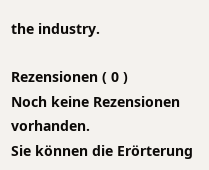the industry.

Rezensionen ( 0 )
Noch keine Rezensionen vorhanden.
Sie können die Erörterung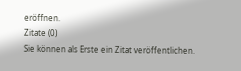eröffnen.
Zitate (0)
Sie können als Erste ein Zitat veröffentlichen.